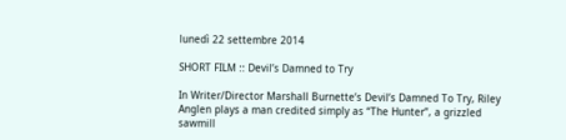lunedì 22 settembre 2014

SHORT FILM :: Devil’s Damned to Try

In Writer/Director Marshall Burnette’s Devil’s Damned To Try, Riley Anglen plays a man credited simply as “The Hunter”, a grizzled sawmill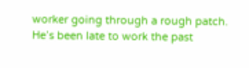worker going through a rough patch. He’s been late to work the past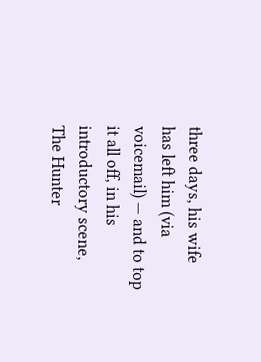three days, his wife has left him (via voicemail) — and to top it all off, in his introductory scene, The Hunter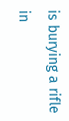is burying a rifle in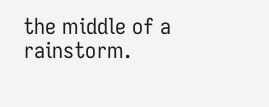the middle of a rainstorm.